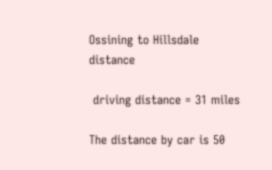Ossining to Hillsdale distance

 driving distance = 31 miles

The distance by car is 50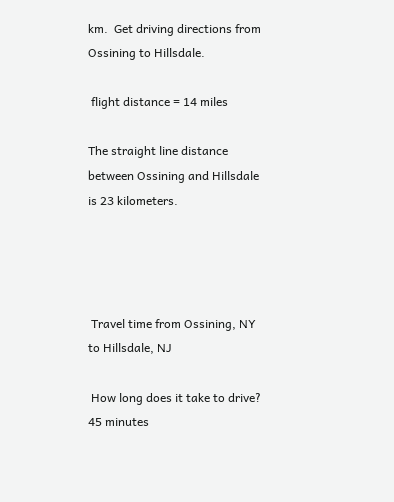km.  Get driving directions from Ossining to Hillsdale.

 flight distance = 14 miles

The straight line distance between Ossining and Hillsdale is 23 kilometers.




 Travel time from Ossining, NY to Hillsdale, NJ

 How long does it take to drive?
45 minutes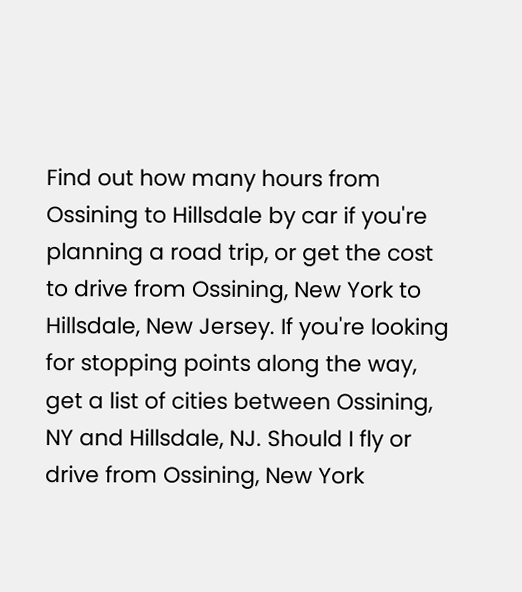Find out how many hours from Ossining to Hillsdale by car if you're planning a road trip, or get the cost to drive from Ossining, New York to Hillsdale, New Jersey. If you're looking for stopping points along the way, get a list of cities between Ossining, NY and Hillsdale, NJ. Should I fly or drive from Ossining, New York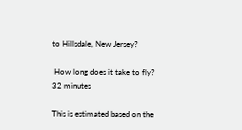to Hillsdale, New Jersey?

 How long does it take to fly?
32 minutes

This is estimated based on the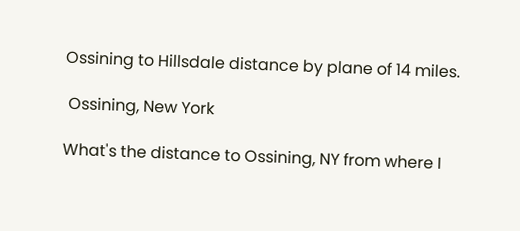Ossining to Hillsdale distance by plane of 14 miles.

 Ossining, New York

What's the distance to Ossining, NY from where I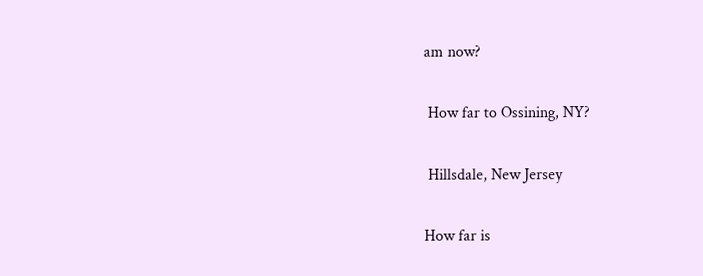am now?

 How far to Ossining, NY?

 Hillsdale, New Jersey

How far is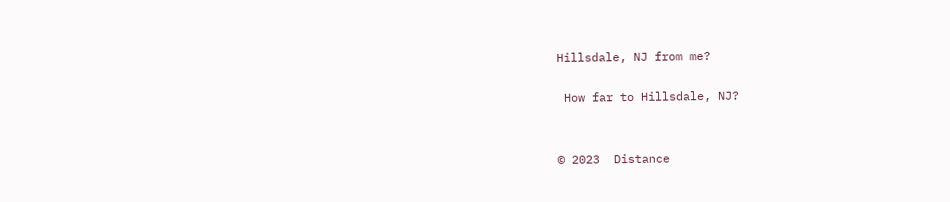Hillsdale, NJ from me?

 How far to Hillsdale, NJ?


© 2023  Distance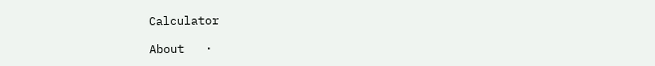Calculator

About   ·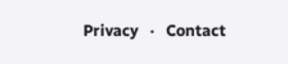Privacy   ·   Contact